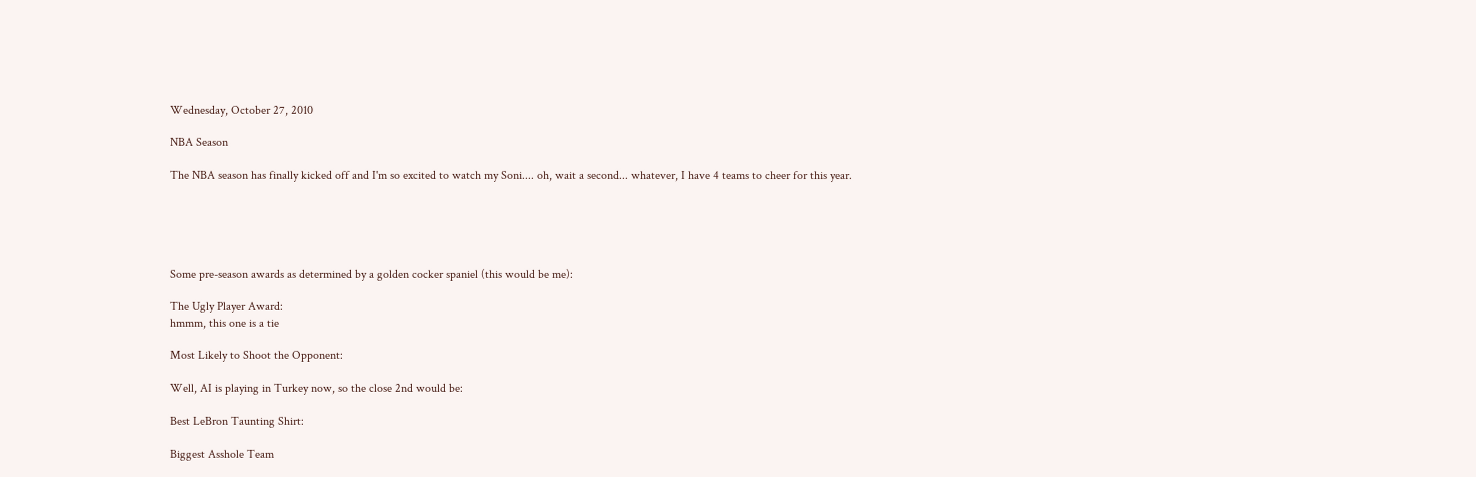Wednesday, October 27, 2010

NBA Season

The NBA season has finally kicked off and I'm so excited to watch my Soni.... oh, wait a second... whatever, I have 4 teams to cheer for this year.





Some pre-season awards as determined by a golden cocker spaniel (this would be me):

The Ugly Player Award:
hmmm, this one is a tie

Most Likely to Shoot the Opponent:

Well, AI is playing in Turkey now, so the close 2nd would be:

Best LeBron Taunting Shirt:

Biggest Asshole Team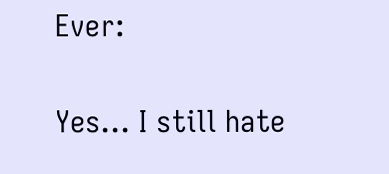Ever:

Yes... I still hate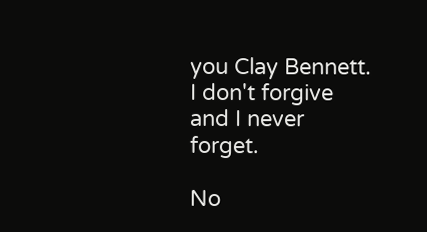you Clay Bennett. I don't forgive and I never forget.

No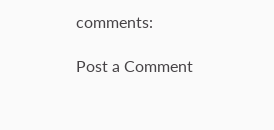comments:

Post a Comment